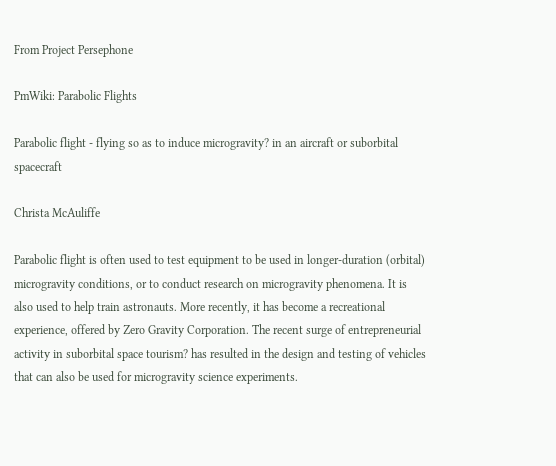From Project Persephone

PmWiki: Parabolic Flights

Parabolic flight - flying so as to induce microgravity? in an aircraft or suborbital spacecraft

Christa McAuliffe

Parabolic flight is often used to test equipment to be used in longer-duration (orbital) microgravity conditions, or to conduct research on microgravity phenomena. It is also used to help train astronauts. More recently, it has become a recreational experience, offered by Zero Gravity Corporation. The recent surge of entrepreneurial activity in suborbital space tourism? has resulted in the design and testing of vehicles that can also be used for microgravity science experiments.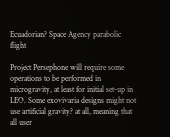Ecuadorian? Space Agency parabolic flight

Project Persephone will require some operations to be performed in microgravity, at least for initial set-up in LEO. Some exovivaria designs might not use artificial gravity? at all, meaning that all user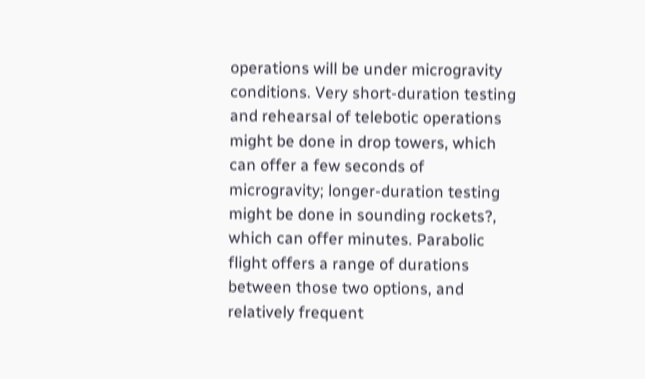operations will be under microgravity conditions. Very short-duration testing and rehearsal of telebotic operations might be done in drop towers, which can offer a few seconds of microgravity; longer-duration testing might be done in sounding rockets?, which can offer minutes. Parabolic flight offers a range of durations between those two options, and relatively frequent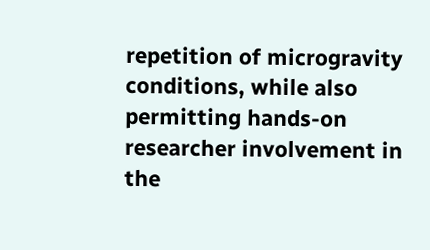repetition of microgravity conditions, while also permitting hands-on researcher involvement in the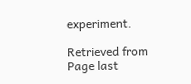experiment.

Retrieved from
Page last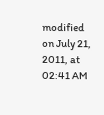modified on July 21, 2011, at 02:41 AM